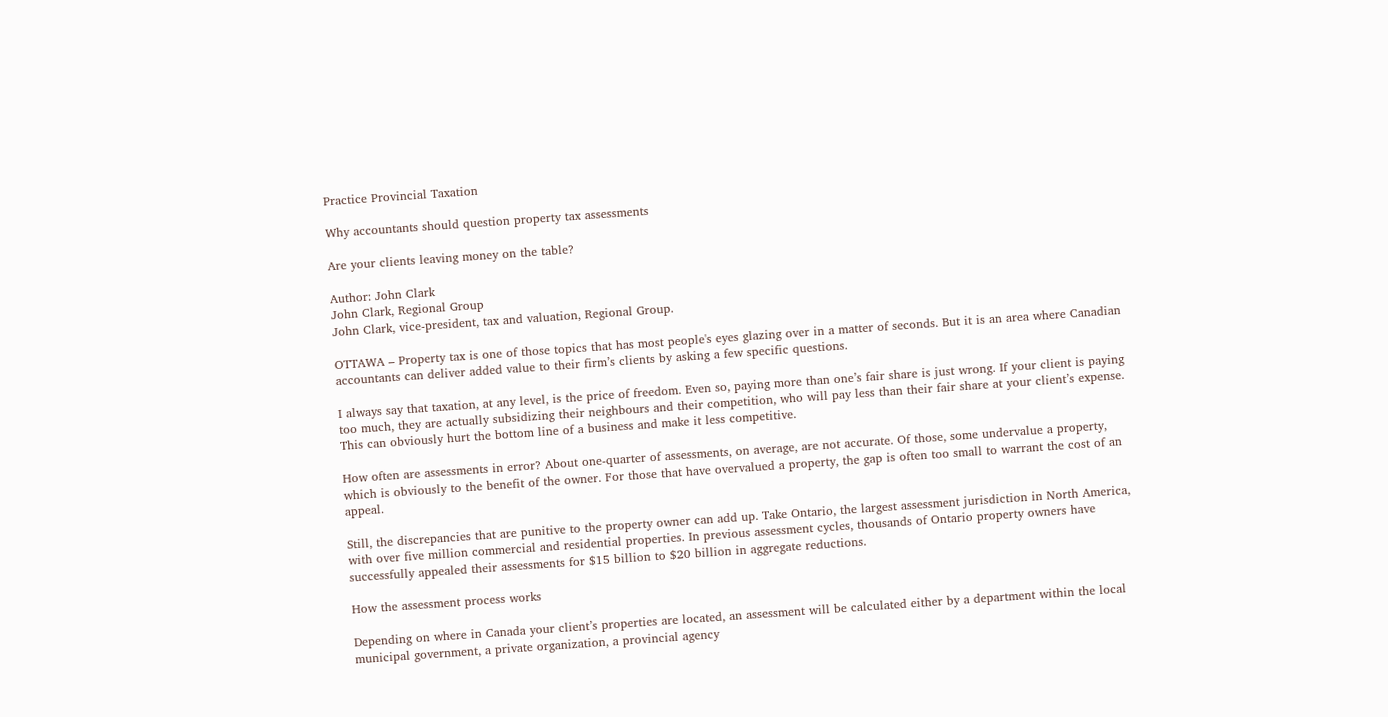Practice Provincial Taxation

Why accountants should question property tax assessments

Are your clients leaving money on the table?

Author: John Clark
John Clark, Regional Group
John Clark, vice-president, tax and valuation, Regional Group.

OTTAWA – Property tax is one of those topics that has most people's eyes glazing over in a matter of seconds. But it is an area where Canadian accountants can deliver added value to their firm’s clients by asking a few specific questions.

I always say that taxation, at any level, is the price of freedom. Even so, paying more than one’s fair share is just wrong. If your client is paying too much, they are actually subsidizing their neighbours and their competition, who will pay less than their fair share at your client’s expense. This can obviously hurt the bottom line of a business and make it less competitive.

How often are assessments in error? About one-quarter of assessments, on average, are not accurate. Of those, some undervalue a property, which is obviously to the benefit of the owner. For those that have overvalued a property, the gap is often too small to warrant the cost of an appeal.

Still, the discrepancies that are punitive to the property owner can add up. Take Ontario, the largest assessment jurisdiction in North America, with over five million commercial and residential properties. In previous assessment cycles, thousands of Ontario property owners have successfully appealed their assessments for $15 billion to $20 billion in aggregate reductions.

How the assessment process works

Depending on where in Canada your client’s properties are located, an assessment will be calculated either by a department within the local municipal government, a private organization, a provincial agency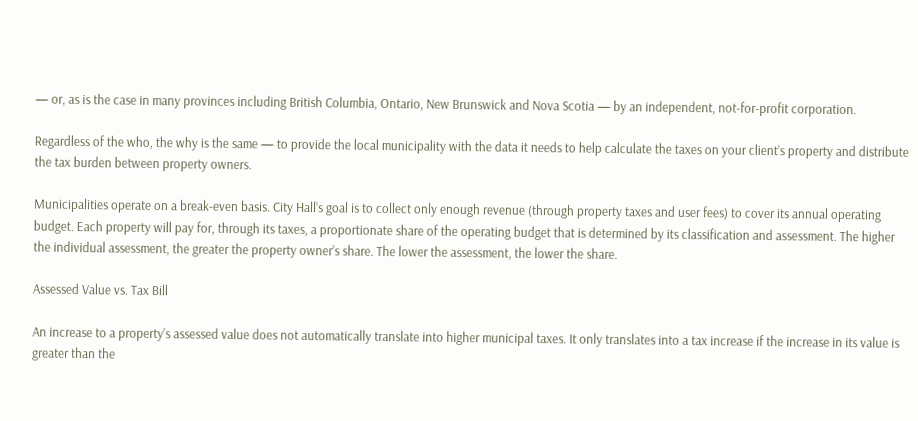— or, as is the case in many provinces including British Columbia, Ontario, New Brunswick and Nova Scotia — by an independent, not-for-profit corporation.

Regardless of the who, the why is the same — to provide the local municipality with the data it needs to help calculate the taxes on your client’s property and distribute the tax burden between property owners.

Municipalities operate on a break-even basis. City Hall’s goal is to collect only enough revenue (through property taxes and user fees) to cover its annual operating budget. Each property will pay for, through its taxes, a proportionate share of the operating budget that is determined by its classification and assessment. The higher the individual assessment, the greater the property owner’s share. The lower the assessment, the lower the share.

Assessed Value vs. Tax Bill

An increase to a property’s assessed value does not automatically translate into higher municipal taxes. It only translates into a tax increase if the increase in its value is greater than the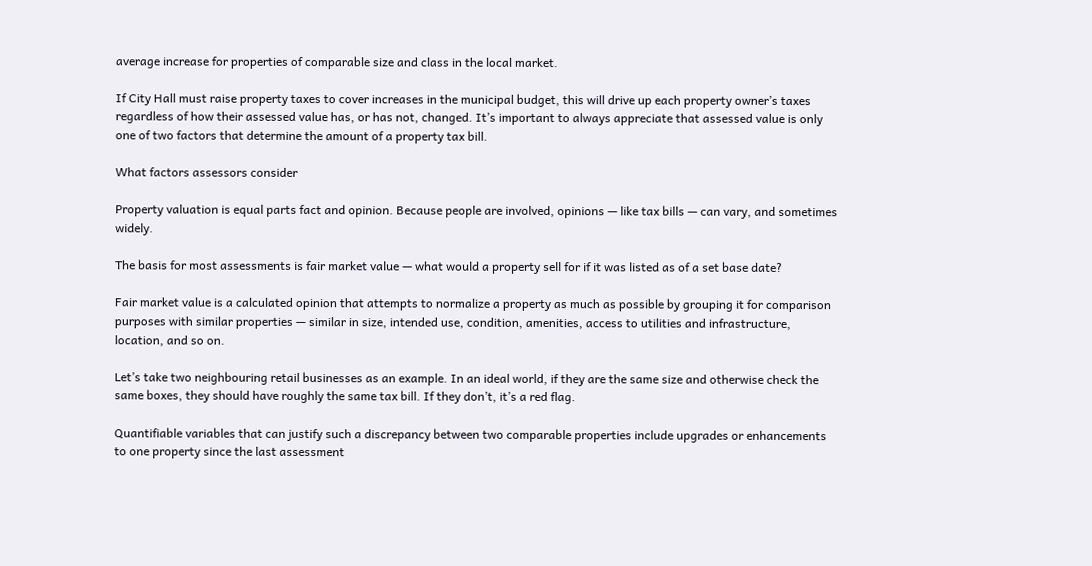average increase for properties of comparable size and class in the local market.

If City Hall must raise property taxes to cover increases in the municipal budget, this will drive up each property owner’s taxes regardless of how their assessed value has, or has not, changed. It’s important to always appreciate that assessed value is only one of two factors that determine the amount of a property tax bill.

What factors assessors consider

Property valuation is equal parts fact and opinion. Because people are involved, opinions — like tax bills — can vary, and sometimes widely.

The basis for most assessments is fair market value — what would a property sell for if it was listed as of a set base date?

Fair market value is a calculated opinion that attempts to normalize a property as much as possible by grouping it for comparison purposes with similar properties — similar in size, intended use, condition, amenities, access to utilities and infrastructure, location, and so on.

Let’s take two neighbouring retail businesses as an example. In an ideal world, if they are the same size and otherwise check the same boxes, they should have roughly the same tax bill. If they don’t, it’s a red flag.

Quantifiable variables that can justify such a discrepancy between two comparable properties include upgrades or enhancements to one property since the last assessment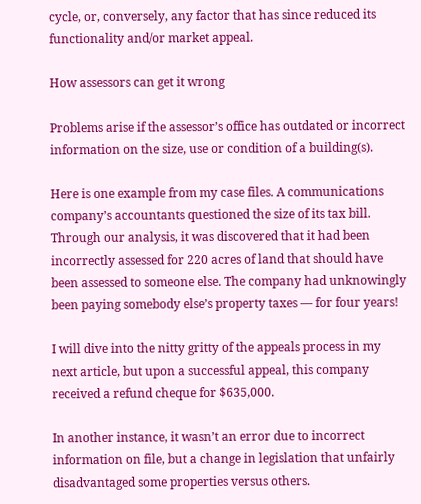cycle, or, conversely, any factor that has since reduced its functionality and/or market appeal.

How assessors can get it wrong

Problems arise if the assessor’s office has outdated or incorrect information on the size, use or condition of a building(s).

Here is one example from my case files. A communications company’s accountants questioned the size of its tax bill. Through our analysis, it was discovered that it had been incorrectly assessed for 220 acres of land that should have been assessed to someone else. The company had unknowingly been paying somebody else’s property taxes — for four years!

I will dive into the nitty gritty of the appeals process in my next article, but upon a successful appeal, this company received a refund cheque for $635,000.

In another instance, it wasn’t an error due to incorrect information on file, but a change in legislation that unfairly disadvantaged some properties versus others.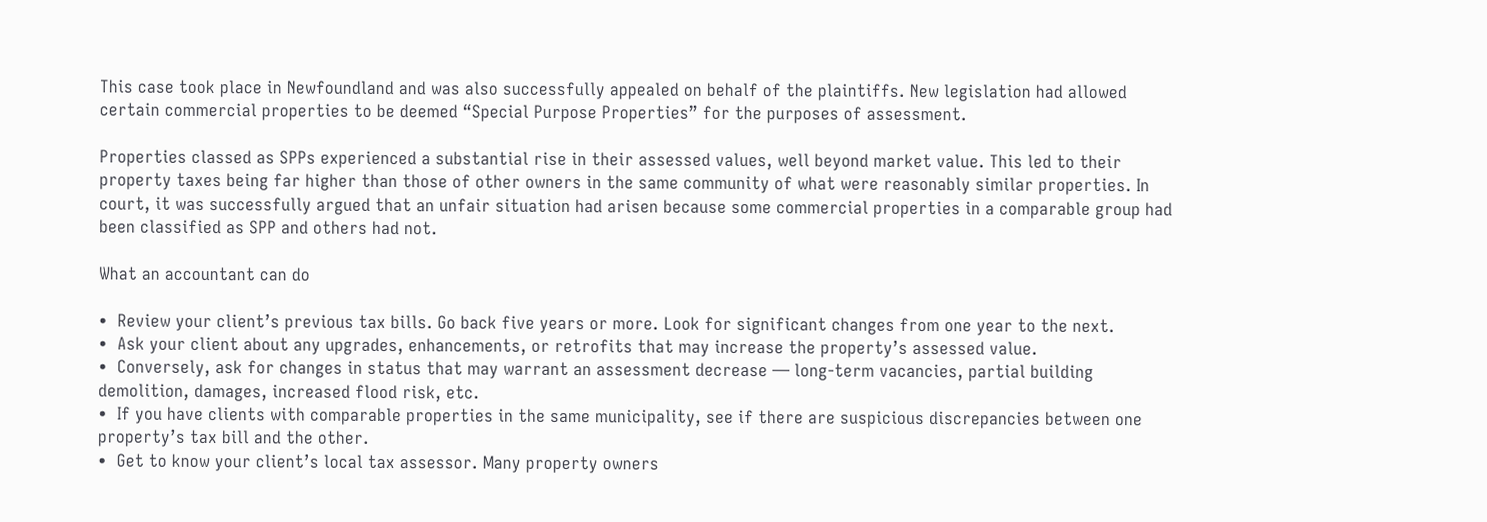This case took place in Newfoundland and was also successfully appealed on behalf of the plaintiffs. New legislation had allowed certain commercial properties to be deemed “Special Purpose Properties” for the purposes of assessment.

Properties classed as SPPs experienced a substantial rise in their assessed values, well beyond market value. This led to their property taxes being far higher than those of other owners in the same community of what were reasonably similar properties. In court, it was successfully argued that an unfair situation had arisen because some commercial properties in a comparable group had been classified as SPP and others had not.

What an accountant can do

•  Review your client’s previous tax bills. Go back five years or more. Look for significant changes from one year to the next.
•  Ask your client about any upgrades, enhancements, or retrofits that may increase the property’s assessed value.
•  Conversely, ask for changes in status that may warrant an assessment decrease — long-term vacancies, partial building demolition, damages, increased flood risk, etc.
•  If you have clients with comparable properties in the same municipality, see if there are suspicious discrepancies between one property’s tax bill and the other.
•  Get to know your client’s local tax assessor. Many property owners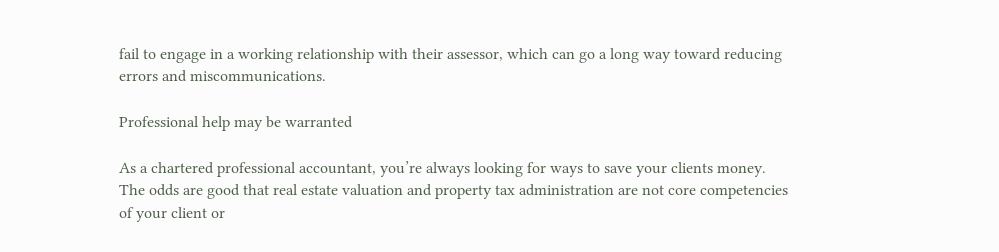fail to engage in a working relationship with their assessor, which can go a long way toward reducing errors and miscommunications.

Professional help may be warranted

As a chartered professional accountant, you’re always looking for ways to save your clients money. The odds are good that real estate valuation and property tax administration are not core competencies of your client or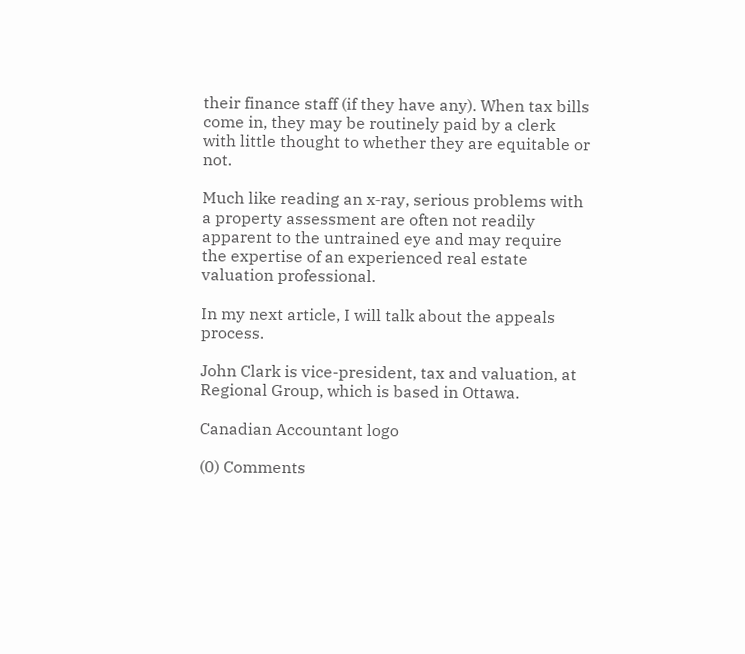their finance staff (if they have any). When tax bills come in, they may be routinely paid by a clerk with little thought to whether they are equitable or not.

Much like reading an x‐ray, serious problems with a property assessment are often not readily apparent to the untrained eye and may require the expertise of an experienced real estate valuation professional.

In my next article, I will talk about the appeals process.

John Clark is vice-president, tax and valuation, at Regional Group, which is based in Ottawa.

Canadian Accountant logo

(0) Comments